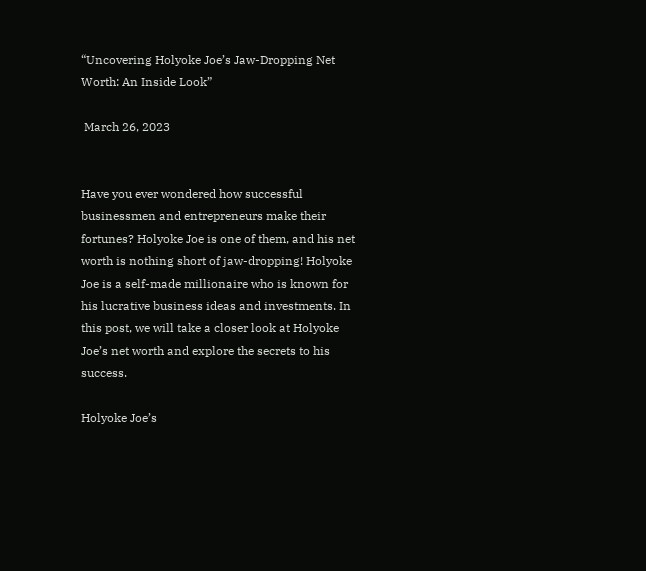“Uncovering Holyoke Joe’s Jaw-Dropping Net Worth: An Inside Look”

 March 26, 2023


Have you ever wondered how successful businessmen and entrepreneurs make their fortunes? Holyoke Joe is one of them, and his net worth is nothing short of jaw-dropping! Holyoke Joe is a self-made millionaire who is known for his lucrative business ideas and investments. In this post, we will take a closer look at Holyoke Joe’s net worth and explore the secrets to his success.

Holyoke Joe’s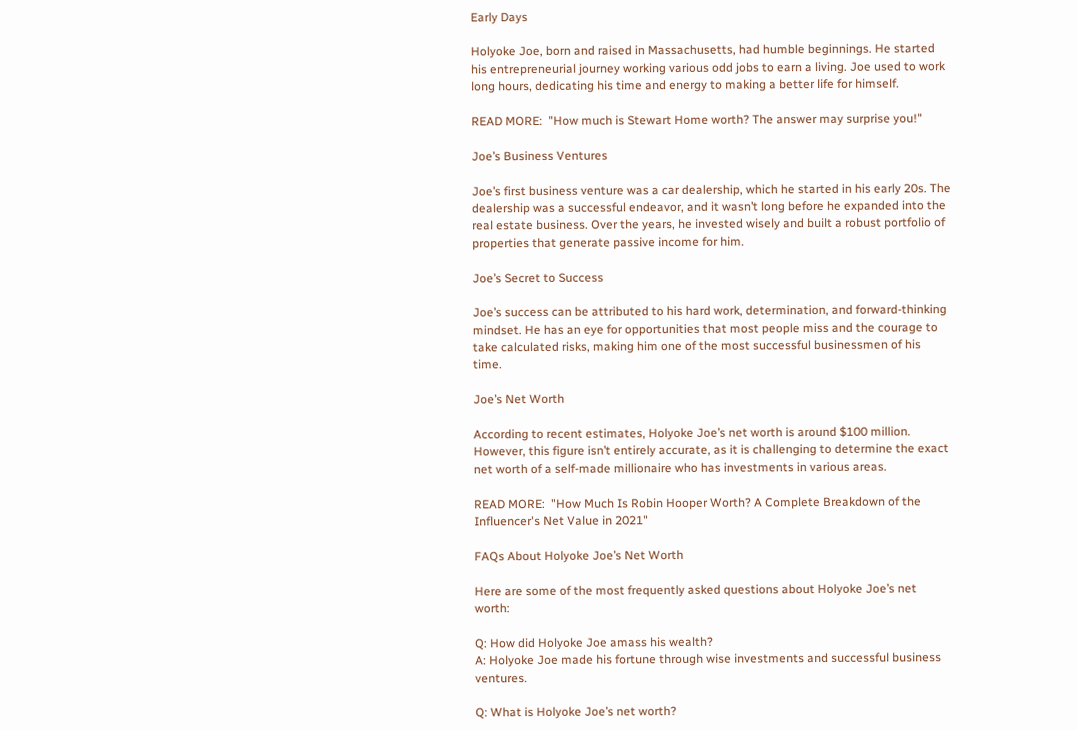Early Days

Holyoke Joe, born and raised in Massachusetts, had humble beginnings. He started his entrepreneurial journey working various odd jobs to earn a living. Joe used to work long hours, dedicating his time and energy to making a better life for himself.

READ MORE:  "How much is Stewart Home worth? The answer may surprise you!"

Joe’s Business Ventures

Joe’s first business venture was a car dealership, which he started in his early 20s. The dealership was a successful endeavor, and it wasn’t long before he expanded into the real estate business. Over the years, he invested wisely and built a robust portfolio of properties that generate passive income for him.

Joe’s Secret to Success

Joe’s success can be attributed to his hard work, determination, and forward-thinking mindset. He has an eye for opportunities that most people miss and the courage to take calculated risks, making him one of the most successful businessmen of his time.

Joe’s Net Worth

According to recent estimates, Holyoke Joe’s net worth is around $100 million. However, this figure isn’t entirely accurate, as it is challenging to determine the exact net worth of a self-made millionaire who has investments in various areas.

READ MORE:  "How Much Is Robin Hooper Worth? A Complete Breakdown of the Influencer's Net Value in 2021"

FAQs About Holyoke Joe’s Net Worth

Here are some of the most frequently asked questions about Holyoke Joe’s net worth:

Q: How did Holyoke Joe amass his wealth?
A: Holyoke Joe made his fortune through wise investments and successful business ventures.

Q: What is Holyoke Joe’s net worth?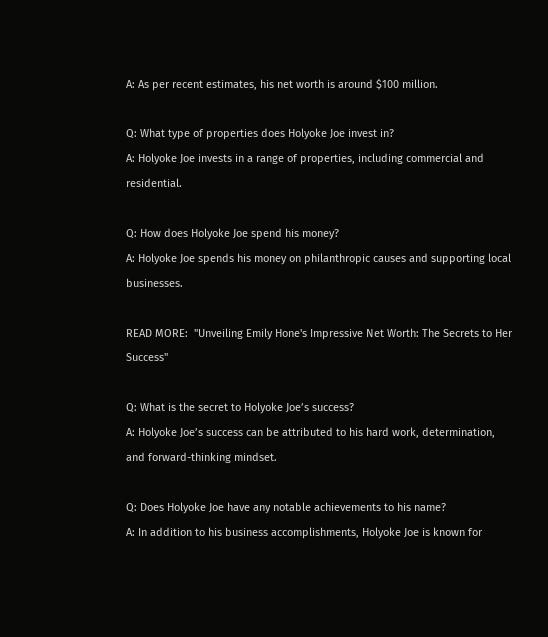A: As per recent estimates, his net worth is around $100 million.

Q: What type of properties does Holyoke Joe invest in?
A: Holyoke Joe invests in a range of properties, including commercial and residential.

Q: How does Holyoke Joe spend his money?
A: Holyoke Joe spends his money on philanthropic causes and supporting local businesses.

READ MORE:  "Unveiling Emily Hone's Impressive Net Worth: The Secrets to Her Success"

Q: What is the secret to Holyoke Joe’s success?
A: Holyoke Joe’s success can be attributed to his hard work, determination, and forward-thinking mindset.

Q: Does Holyoke Joe have any notable achievements to his name?
A: In addition to his business accomplishments, Holyoke Joe is known for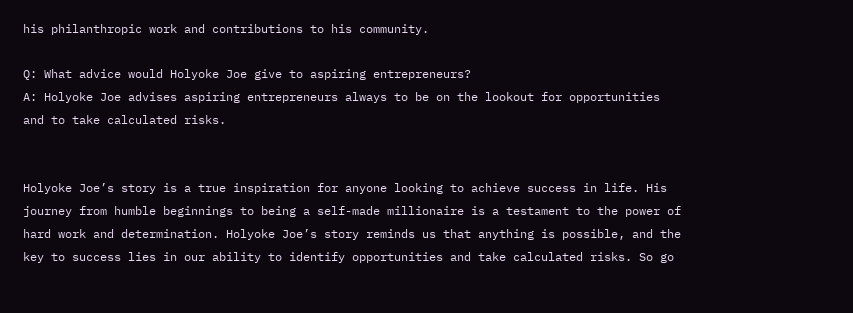his philanthropic work and contributions to his community.

Q: What advice would Holyoke Joe give to aspiring entrepreneurs?
A: Holyoke Joe advises aspiring entrepreneurs always to be on the lookout for opportunities and to take calculated risks.


Holyoke Joe’s story is a true inspiration for anyone looking to achieve success in life. His journey from humble beginnings to being a self-made millionaire is a testament to the power of hard work and determination. Holyoke Joe’s story reminds us that anything is possible, and the key to success lies in our ability to identify opportunities and take calculated risks. So go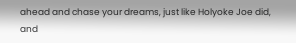ahead and chase your dreams, just like Holyoke Joe did, and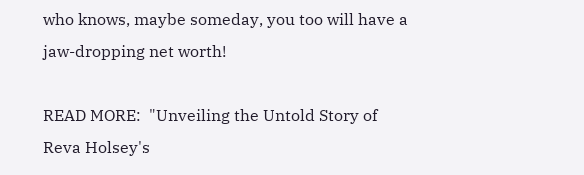who knows, maybe someday, you too will have a jaw-dropping net worth!

READ MORE:  "Unveiling the Untold Story of Reva Holsey's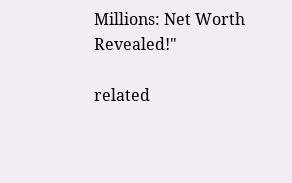Millions: Net Worth Revealed!"

related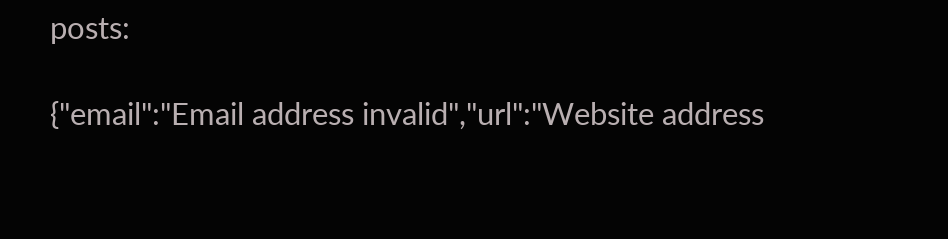posts:

{"email":"Email address invalid","url":"Website address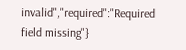invalid","required":"Required field missing"}